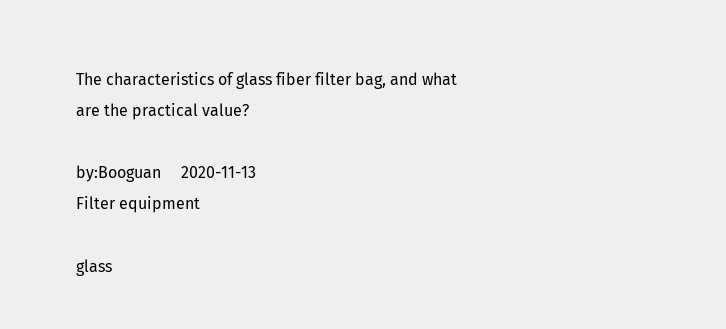The characteristics of glass fiber filter bag, and what are the practical value?

by:Booguan     2020-11-13
Filter equipment

glass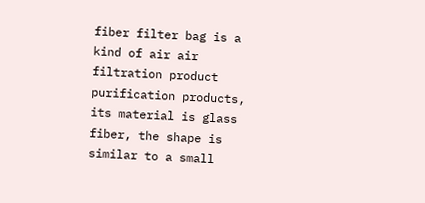fiber filter bag is a kind of air air filtration product purification products, its material is glass fiber, the shape is similar to a small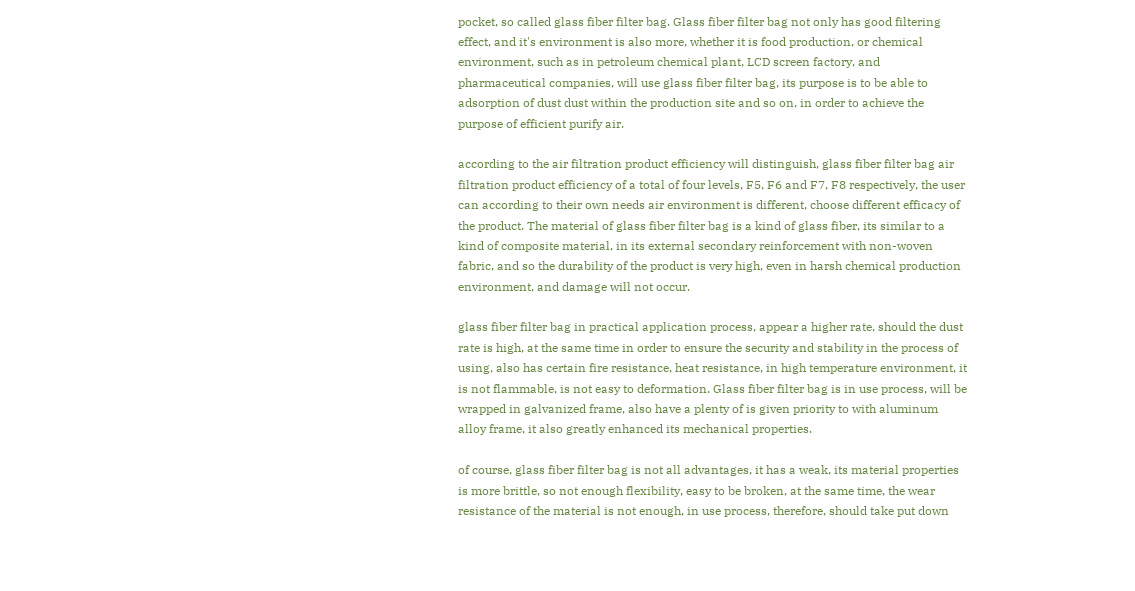pocket, so called glass fiber filter bag. Glass fiber filter bag not only has good filtering effect, and it's environment is also more, whether it is food production, or chemical environment, such as in petroleum chemical plant, LCD screen factory, and pharmaceutical companies, will use glass fiber filter bag, its purpose is to be able to adsorption of dust dust within the production site and so on, in order to achieve the purpose of efficient purify air.

according to the air filtration product efficiency will distinguish, glass fiber filter bag air filtration product efficiency of a total of four levels, F5, F6 and F7, F8 respectively, the user can according to their own needs air environment is different, choose different efficacy of the product. The material of glass fiber filter bag is a kind of glass fiber, its similar to a kind of composite material, in its external secondary reinforcement with non-woven fabric, and so the durability of the product is very high, even in harsh chemical production environment, and damage will not occur.

glass fiber filter bag in practical application process, appear a higher rate, should the dust rate is high, at the same time in order to ensure the security and stability in the process of using, also has certain fire resistance, heat resistance, in high temperature environment, it is not flammable, is not easy to deformation. Glass fiber filter bag is in use process, will be wrapped in galvanized frame, also have a plenty of is given priority to with aluminum alloy frame, it also greatly enhanced its mechanical properties.

of course, glass fiber filter bag is not all advantages, it has a weak, its material properties is more brittle, so not enough flexibility, easy to be broken, at the same time, the wear resistance of the material is not enough, in use process, therefore, should take put down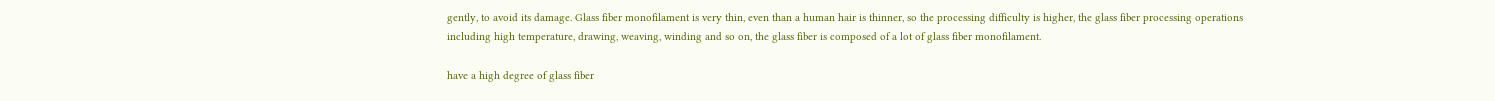gently, to avoid its damage. Glass fiber monofilament is very thin, even than a human hair is thinner, so the processing difficulty is higher, the glass fiber processing operations including high temperature, drawing, weaving, winding and so on, the glass fiber is composed of a lot of glass fiber monofilament.

have a high degree of glass fiber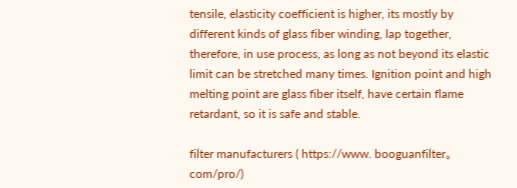tensile, elasticity coefficient is higher, its mostly by different kinds of glass fiber winding, lap together, therefore, in use process, as long as not beyond its elastic limit can be stretched many times. Ignition point and high melting point are glass fiber itself, have certain flame retardant, so it is safe and stable.

filter manufacturers ( https://www. booguanfilter。 com/pro/)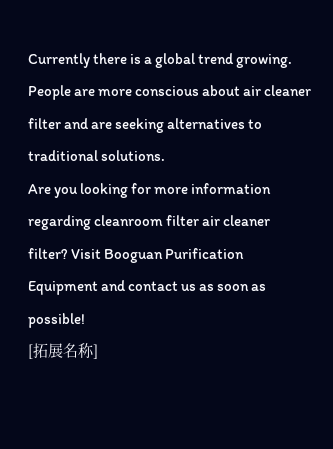Currently there is a global trend growing. People are more conscious about air cleaner filter and are seeking alternatives to traditional solutions.
Are you looking for more information regarding cleanroom filter air cleaner filter? Visit Booguan Purification Equipment and contact us as soon as possible!
[拓展名称]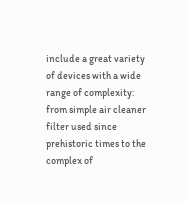include a great variety of devices with a wide range of complexity: from simple air cleaner filter used since prehistoric times to the complex of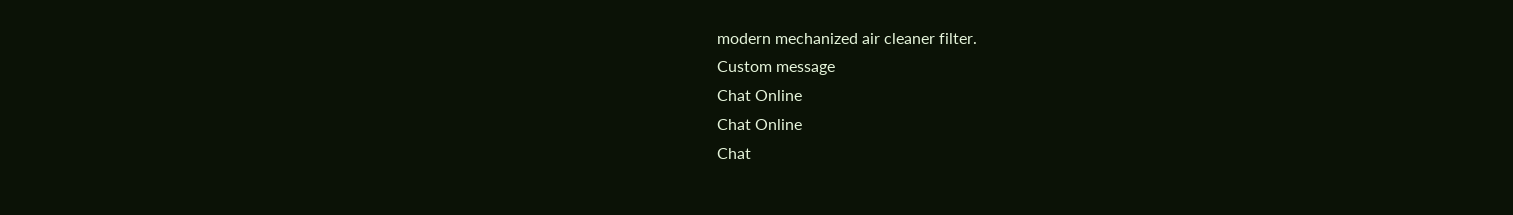modern mechanized air cleaner filter.
Custom message
Chat Online
Chat Online
Chat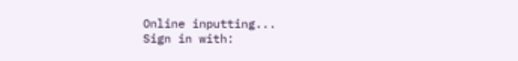Online inputting...
Sign in with: